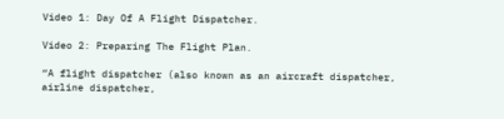Video 1: Day Of A Flight Dispatcher.

Video 2: Preparing The Flight Plan.

“A flight dispatcher (also known as an aircraft dispatcher, airline dispatcher,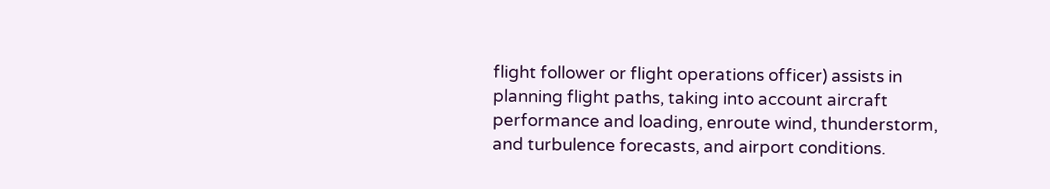flight follower or flight operations officer) assists in planning flight paths, taking into account aircraft performance and loading, enroute wind, thunderstorm, and turbulence forecasts, and airport conditions.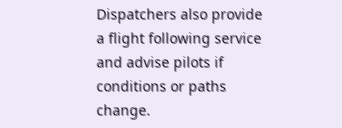Dispatchers also provide a flight following service and advise pilots if conditions or paths change.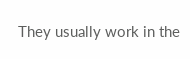They usually work in the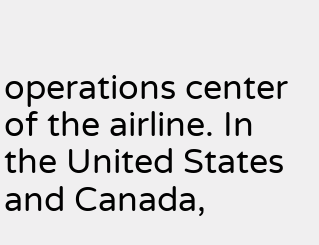operations center of the airline. In the United States and Canada,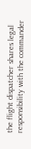the flight dispatcher shares legal responsibility with the commander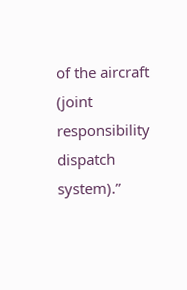of the aircraft (joint responsibility dispatch system).”